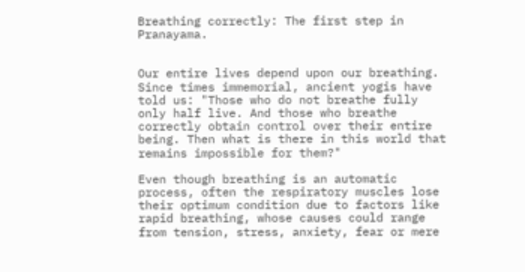Breathing correctly: The first step in Pranayama.


Our entire lives depend upon our breathing. Since times immemorial, ancient yogis have told us: "Those who do not breathe fully only half live. And those who breathe correctly obtain control over their entire being. Then what is there in this world that remains impossible for them?"

Even though breathing is an automatic process, often the respiratory muscles lose their optimum condition due to factors like rapid breathing, whose causes could range from tension, stress, anxiety, fear or mere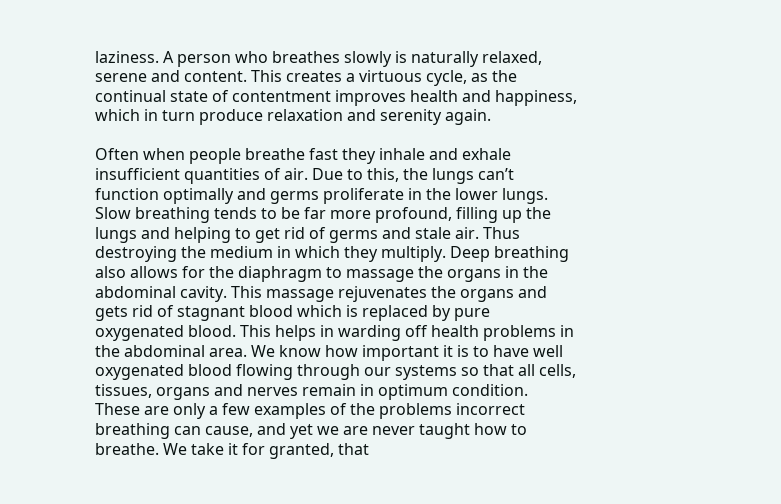laziness. A person who breathes slowly is naturally relaxed, serene and content. This creates a virtuous cycle, as the continual state of contentment improves health and happiness, which in turn produce relaxation and serenity again.

Often when people breathe fast they inhale and exhale insufficient quantities of air. Due to this, the lungs can’t function optimally and germs proliferate in the lower lungs. Slow breathing tends to be far more profound, filling up the lungs and helping to get rid of germs and stale air. Thus destroying the medium in which they multiply. Deep breathing also allows for the diaphragm to massage the organs in the abdominal cavity. This massage rejuvenates the organs and gets rid of stagnant blood which is replaced by pure oxygenated blood. This helps in warding off health problems in the abdominal area. We know how important it is to have well oxygenated blood flowing through our systems so that all cells, tissues, organs and nerves remain in optimum condition.  These are only a few examples of the problems incorrect breathing can cause, and yet we are never taught how to breathe. We take it for granted, that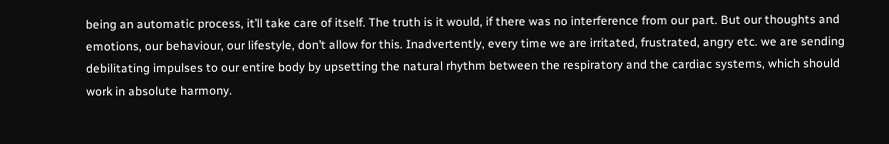being an automatic process, it’ll take care of itself. The truth is it would, if there was no interference from our part. But our thoughts and emotions, our behaviour, our lifestyle, don’t allow for this. Inadvertently, every time we are irritated, frustrated, angry etc. we are sending debilitating impulses to our entire body by upsetting the natural rhythm between the respiratory and the cardiac systems, which should work in absolute harmony.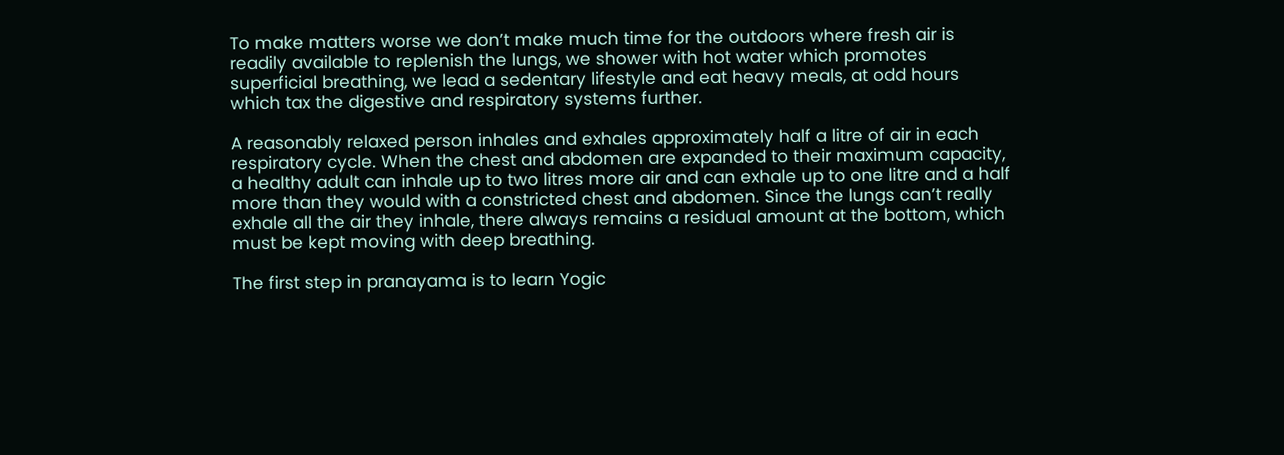To make matters worse we don’t make much time for the outdoors where fresh air is readily available to replenish the lungs, we shower with hot water which promotes superficial breathing, we lead a sedentary lifestyle and eat heavy meals, at odd hours which tax the digestive and respiratory systems further.

A reasonably relaxed person inhales and exhales approximately half a litre of air in each respiratory cycle. When the chest and abdomen are expanded to their maximum capacity, a healthy adult can inhale up to two litres more air and can exhale up to one litre and a half more than they would with a constricted chest and abdomen. Since the lungs can’t really exhale all the air they inhale, there always remains a residual amount at the bottom, which must be kept moving with deep breathing.

The first step in pranayama is to learn Yogic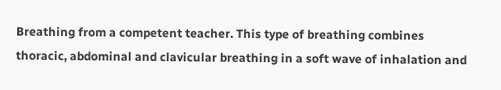Breathing from a competent teacher. This type of breathing combines thoracic, abdominal and clavicular breathing in a soft wave of inhalation and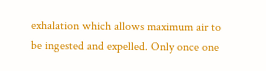exhalation which allows maximum air to be ingested and expelled. Only once one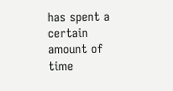has spent a certain amount of time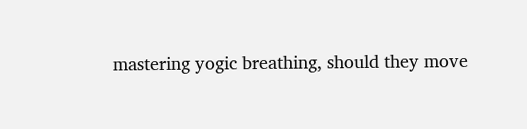mastering yogic breathing, should they move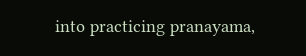into practicing pranayama,